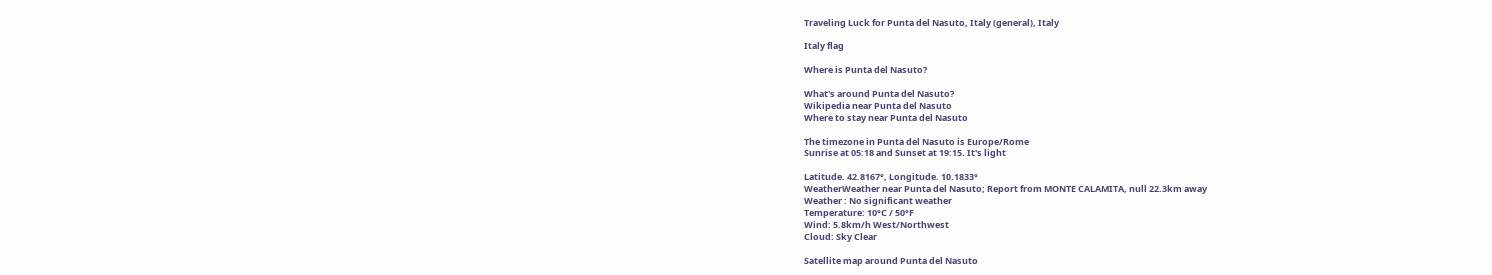Traveling Luck for Punta del Nasuto, Italy (general), Italy

Italy flag

Where is Punta del Nasuto?

What's around Punta del Nasuto?
Wikipedia near Punta del Nasuto
Where to stay near Punta del Nasuto

The timezone in Punta del Nasuto is Europe/Rome
Sunrise at 05:18 and Sunset at 19:15. It's light

Latitude. 42.8167°, Longitude. 10.1833°
WeatherWeather near Punta del Nasuto; Report from MONTE CALAMITA, null 22.3km away
Weather : No significant weather
Temperature: 10°C / 50°F
Wind: 5.8km/h West/Northwest
Cloud: Sky Clear

Satellite map around Punta del Nasuto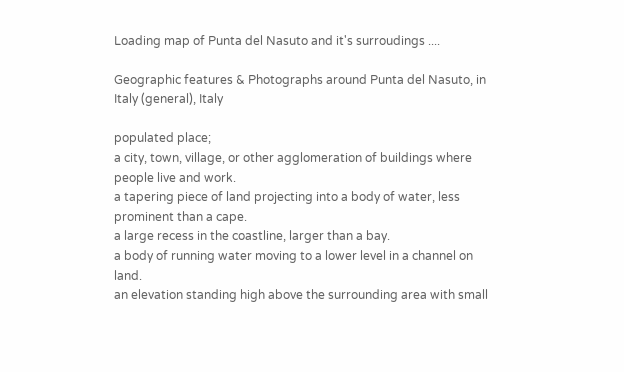Loading map of Punta del Nasuto and it's surroudings ....

Geographic features & Photographs around Punta del Nasuto, in Italy (general), Italy

populated place;
a city, town, village, or other agglomeration of buildings where people live and work.
a tapering piece of land projecting into a body of water, less prominent than a cape.
a large recess in the coastline, larger than a bay.
a body of running water moving to a lower level in a channel on land.
an elevation standing high above the surrounding area with small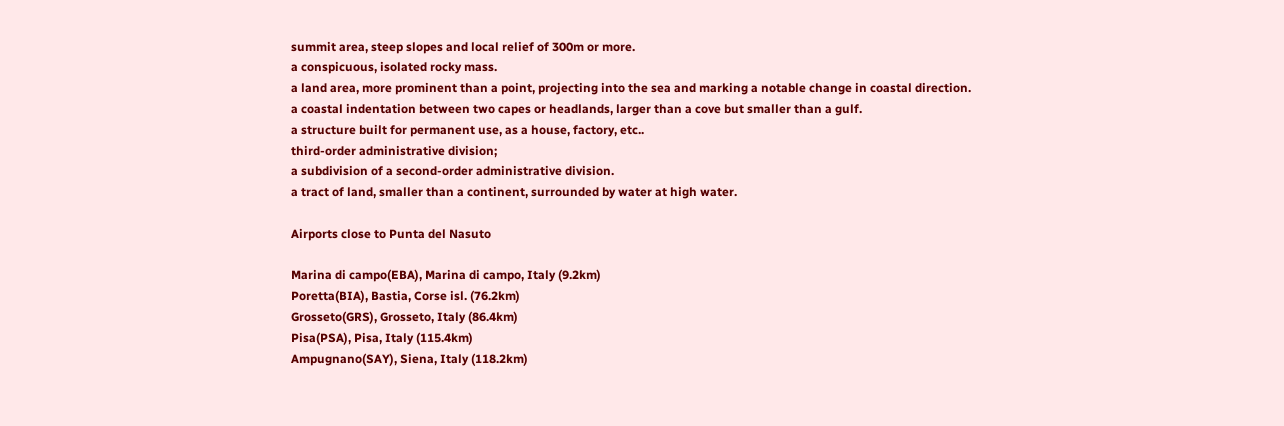summit area, steep slopes and local relief of 300m or more.
a conspicuous, isolated rocky mass.
a land area, more prominent than a point, projecting into the sea and marking a notable change in coastal direction.
a coastal indentation between two capes or headlands, larger than a cove but smaller than a gulf.
a structure built for permanent use, as a house, factory, etc..
third-order administrative division;
a subdivision of a second-order administrative division.
a tract of land, smaller than a continent, surrounded by water at high water.

Airports close to Punta del Nasuto

Marina di campo(EBA), Marina di campo, Italy (9.2km)
Poretta(BIA), Bastia, Corse isl. (76.2km)
Grosseto(GRS), Grosseto, Italy (86.4km)
Pisa(PSA), Pisa, Italy (115.4km)
Ampugnano(SAY), Siena, Italy (118.2km)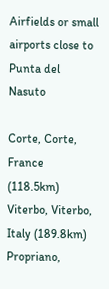Airfields or small airports close to Punta del Nasuto

Corte, Corte, France (118.5km)
Viterbo, Viterbo, Italy (189.8km)
Propriano,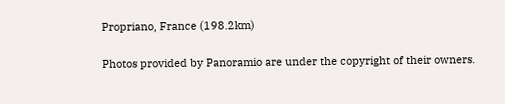Propriano, France (198.2km)

Photos provided by Panoramio are under the copyright of their owners.